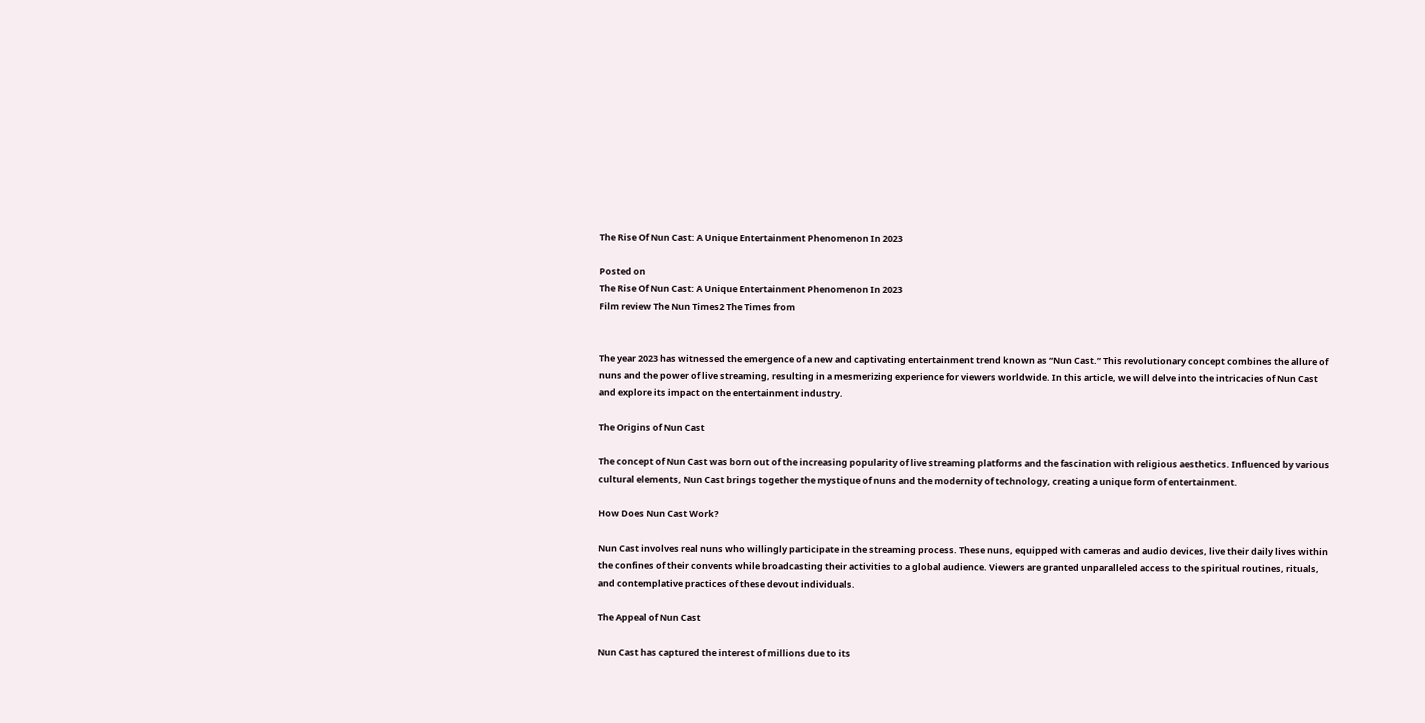The Rise Of Nun Cast: A Unique Entertainment Phenomenon In 2023

Posted on
The Rise Of Nun Cast: A Unique Entertainment Phenomenon In 2023
Film review The Nun Times2 The Times from


The year 2023 has witnessed the emergence of a new and captivating entertainment trend known as “Nun Cast.” This revolutionary concept combines the allure of nuns and the power of live streaming, resulting in a mesmerizing experience for viewers worldwide. In this article, we will delve into the intricacies of Nun Cast and explore its impact on the entertainment industry.

The Origins of Nun Cast

The concept of Nun Cast was born out of the increasing popularity of live streaming platforms and the fascination with religious aesthetics. Influenced by various cultural elements, Nun Cast brings together the mystique of nuns and the modernity of technology, creating a unique form of entertainment.

How Does Nun Cast Work?

Nun Cast involves real nuns who willingly participate in the streaming process. These nuns, equipped with cameras and audio devices, live their daily lives within the confines of their convents while broadcasting their activities to a global audience. Viewers are granted unparalleled access to the spiritual routines, rituals, and contemplative practices of these devout individuals.

The Appeal of Nun Cast

Nun Cast has captured the interest of millions due to its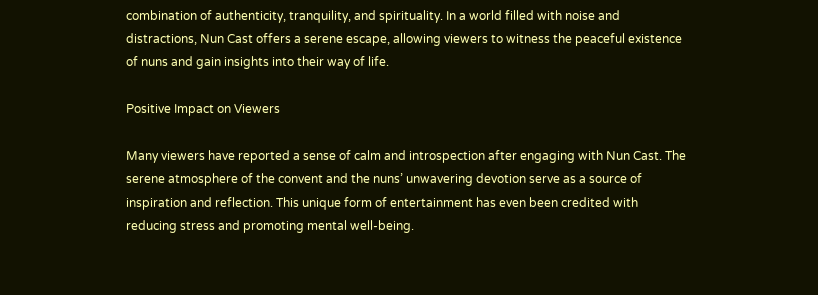combination of authenticity, tranquility, and spirituality. In a world filled with noise and distractions, Nun Cast offers a serene escape, allowing viewers to witness the peaceful existence of nuns and gain insights into their way of life.

Positive Impact on Viewers

Many viewers have reported a sense of calm and introspection after engaging with Nun Cast. The serene atmosphere of the convent and the nuns’ unwavering devotion serve as a source of inspiration and reflection. This unique form of entertainment has even been credited with reducing stress and promoting mental well-being.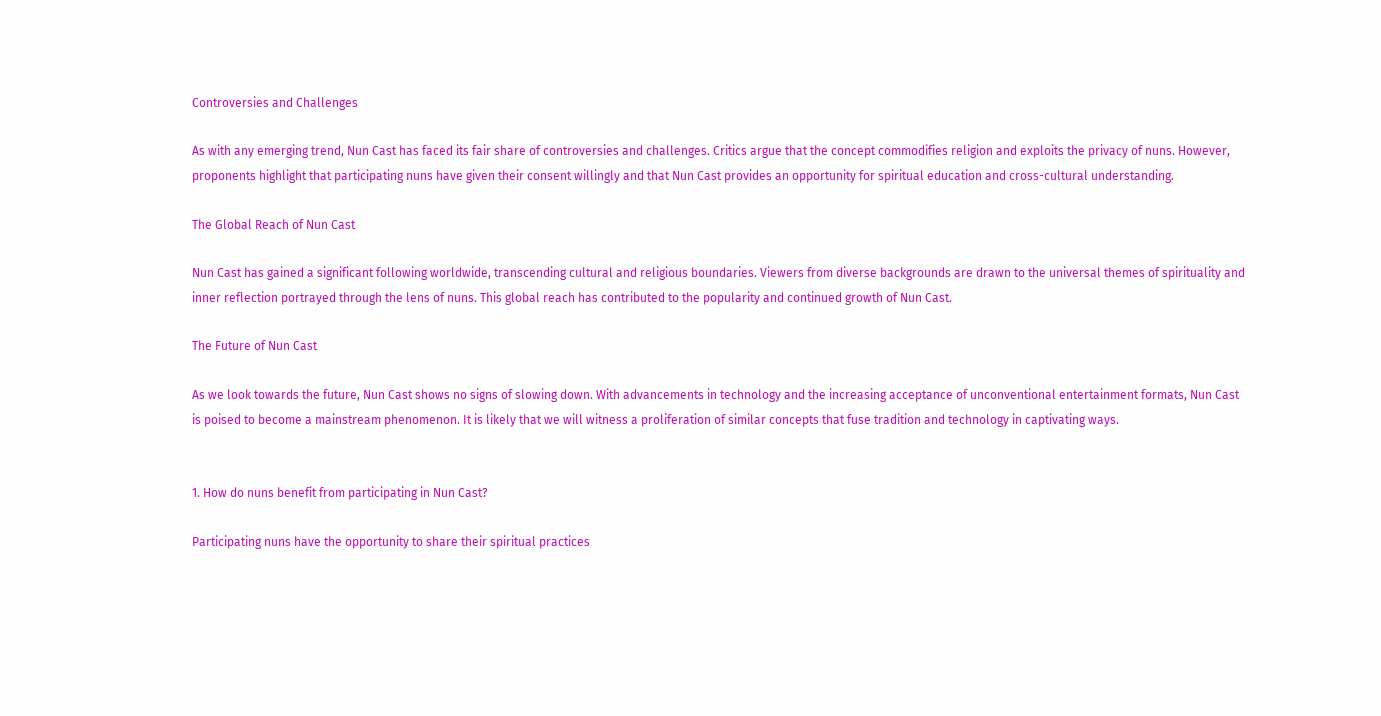Controversies and Challenges

As with any emerging trend, Nun Cast has faced its fair share of controversies and challenges. Critics argue that the concept commodifies religion and exploits the privacy of nuns. However, proponents highlight that participating nuns have given their consent willingly and that Nun Cast provides an opportunity for spiritual education and cross-cultural understanding.

The Global Reach of Nun Cast

Nun Cast has gained a significant following worldwide, transcending cultural and religious boundaries. Viewers from diverse backgrounds are drawn to the universal themes of spirituality and inner reflection portrayed through the lens of nuns. This global reach has contributed to the popularity and continued growth of Nun Cast.

The Future of Nun Cast

As we look towards the future, Nun Cast shows no signs of slowing down. With advancements in technology and the increasing acceptance of unconventional entertainment formats, Nun Cast is poised to become a mainstream phenomenon. It is likely that we will witness a proliferation of similar concepts that fuse tradition and technology in captivating ways.


1. How do nuns benefit from participating in Nun Cast?

Participating nuns have the opportunity to share their spiritual practices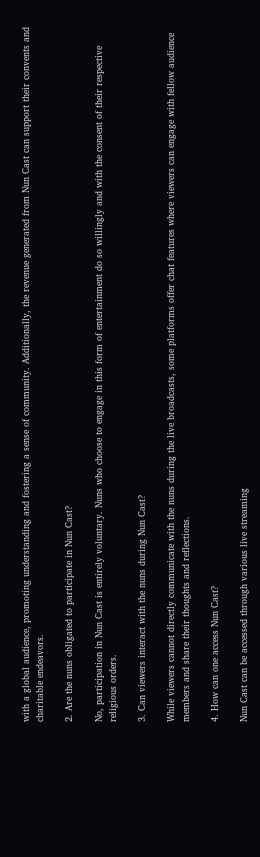with a global audience, promoting understanding and fostering a sense of community. Additionally, the revenue generated from Nun Cast can support their convents and charitable endeavors.

2. Are the nuns obligated to participate in Nun Cast?

No, participation in Nun Cast is entirely voluntary. Nuns who choose to engage in this form of entertainment do so willingly and with the consent of their respective religious orders.

3. Can viewers interact with the nuns during Nun Cast?

While viewers cannot directly communicate with the nuns during the live broadcasts, some platforms offer chat features where viewers can engage with fellow audience members and share their thoughts and reflections.

4. How can one access Nun Cast?

Nun Cast can be accessed through various live streaming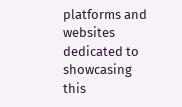platforms and websites dedicated to showcasing this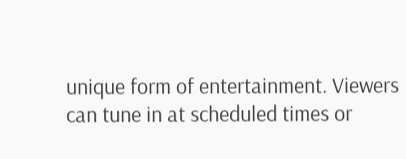unique form of entertainment. Viewers can tune in at scheduled times or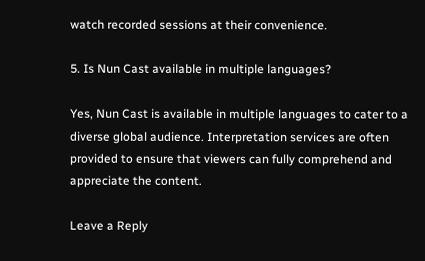watch recorded sessions at their convenience.

5. Is Nun Cast available in multiple languages?

Yes, Nun Cast is available in multiple languages to cater to a diverse global audience. Interpretation services are often provided to ensure that viewers can fully comprehend and appreciate the content.

Leave a Reply